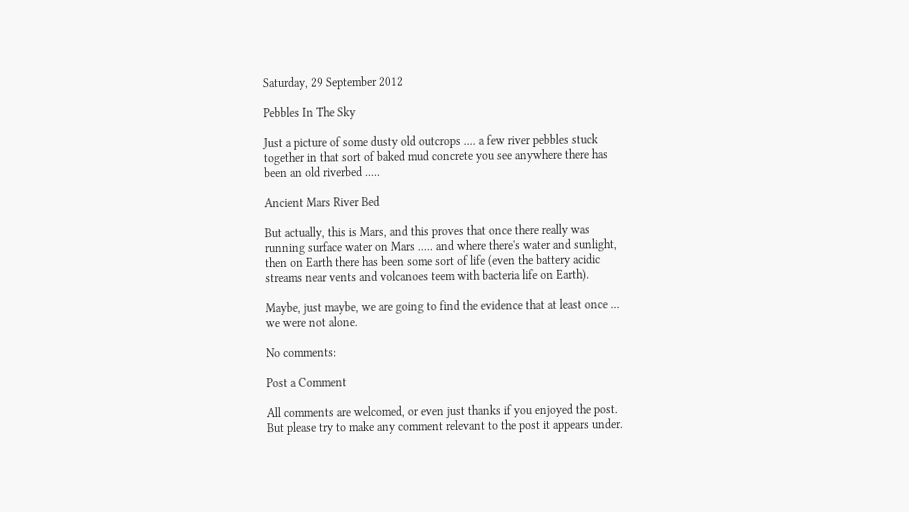Saturday, 29 September 2012

Pebbles In The Sky

Just a picture of some dusty old outcrops .... a few river pebbles stuck together in that sort of baked mud concrete you see anywhere there has been an old riverbed .....

Ancient Mars River Bed

But actually, this is Mars, and this proves that once there really was running surface water on Mars ..... and where there's water and sunlight, then on Earth there has been some sort of life (even the battery acidic streams near vents and volcanoes teem with bacteria life on Earth).

Maybe, just maybe, we are going to find the evidence that at least once ... we were not alone.

No comments:

Post a Comment

All comments are welcomed, or even just thanks if you enjoyed the post. But please try to make any comment relevant to the post it appears under.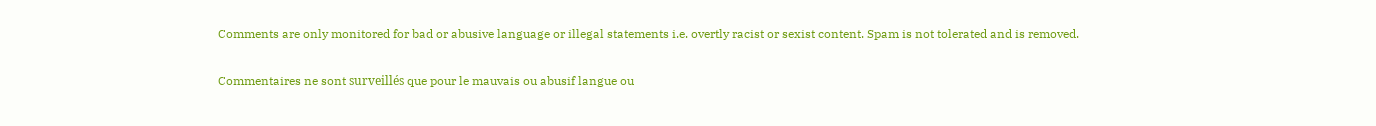Comments are only monitored for bad or abusive language or illegal statements i.e. overtly racist or sexist content. Spam is not tolerated and is removed.

Commentaires ne sont surveillés que pour le mauvais ou abusif langue ou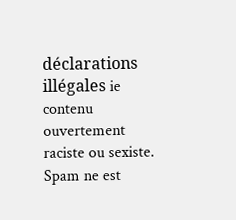déclarations illégales ie contenu ouvertement raciste ou sexiste. Spam ne est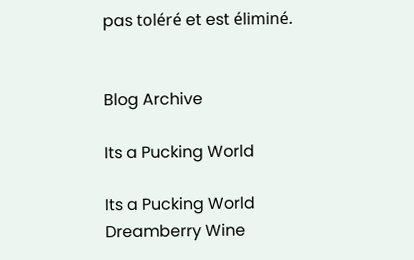pas toléré et est éliminé.


Blog Archive

Its a Pucking World

Its a Pucking World
Dreamberry Wine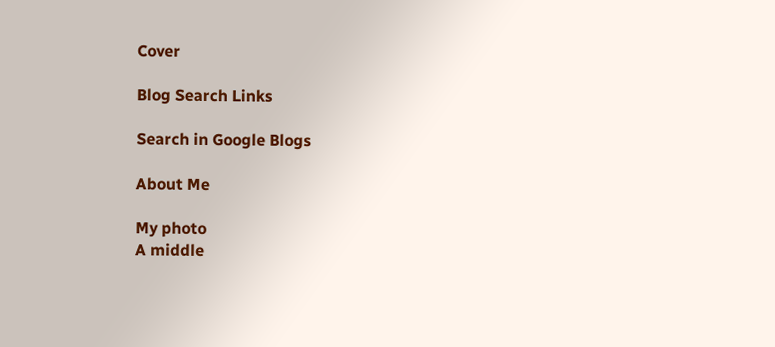Cover

Blog Search Links

Search in Google Blogs

About Me

My photo
A middle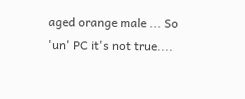aged orange male ... So 'un' PC it's not true....